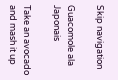Skip navigation

Guacomole ala Japonais

Take an avocado and mash it up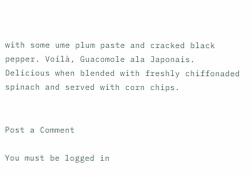with some ume plum paste and cracked black pepper. Voilà, Guacomole ala Japonais. Delicious when blended with freshly chiffonaded spinach and served with corn chips.


Post a Comment

You must be logged in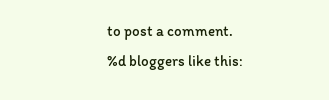to post a comment.
%d bloggers like this: